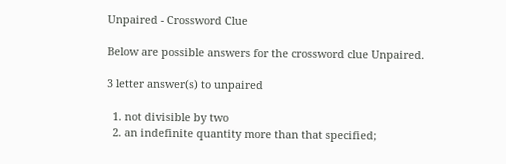Unpaired - Crossword Clue

Below are possible answers for the crossword clue Unpaired.

3 letter answer(s) to unpaired

  1. not divisible by two
  2. an indefinite quantity more than that specified;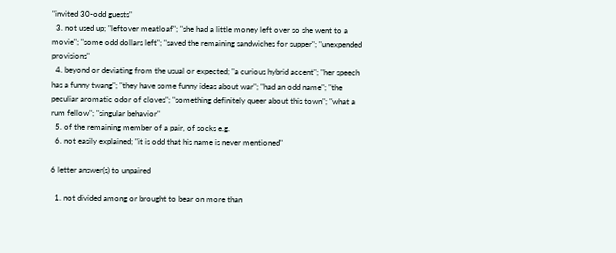"invited 30-odd guests"
  3. not used up; "leftover meatloaf"; "she had a little money left over so she went to a movie"; "some odd dollars left"; "saved the remaining sandwiches for supper"; "unexpended provisions"
  4. beyond or deviating from the usual or expected; "a curious hybrid accent"; "her speech has a funny twang"; "they have some funny ideas about war"; "had an odd name"; "the peculiar aromatic odor of cloves"; "something definitely queer about this town"; "what a rum fellow"; "singular behavior"
  5. of the remaining member of a pair, of socks e.g.
  6. not easily explained; "it is odd that his name is never mentioned"

6 letter answer(s) to unpaired

  1. not divided among or brought to bear on more than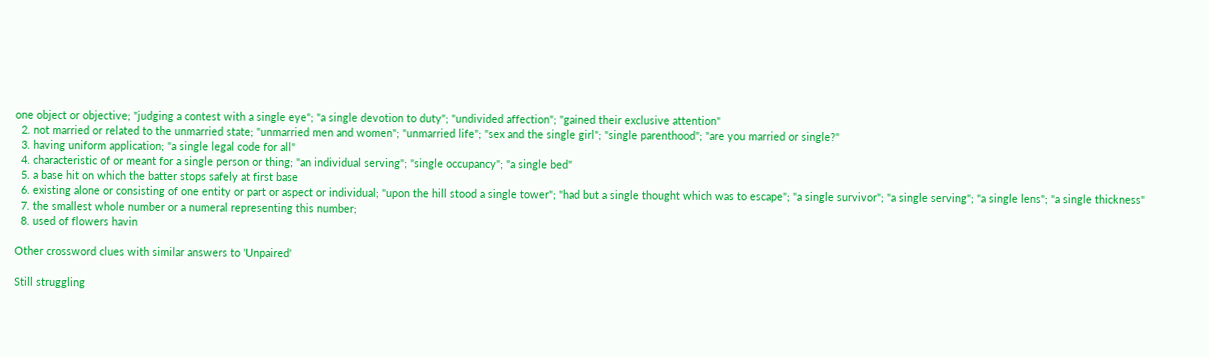one object or objective; "judging a contest with a single eye"; "a single devotion to duty"; "undivided affection"; "gained their exclusive attention"
  2. not married or related to the unmarried state; "unmarried men and women"; "unmarried life"; "sex and the single girl"; "single parenthood"; "are you married or single?"
  3. having uniform application; "a single legal code for all"
  4. characteristic of or meant for a single person or thing; "an individual serving"; "single occupancy"; "a single bed"
  5. a base hit on which the batter stops safely at first base
  6. existing alone or consisting of one entity or part or aspect or individual; "upon the hill stood a single tower"; "had but a single thought which was to escape"; "a single survivor"; "a single serving"; "a single lens"; "a single thickness"
  7. the smallest whole number or a numeral representing this number;
  8. used of flowers havin

Other crossword clues with similar answers to 'Unpaired'

Still struggling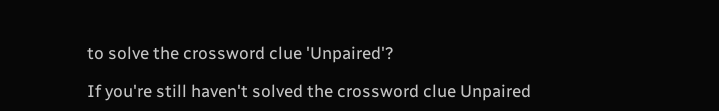to solve the crossword clue 'Unpaired'?

If you're still haven't solved the crossword clue Unpaired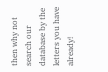then why not search our database by the letters you have already!